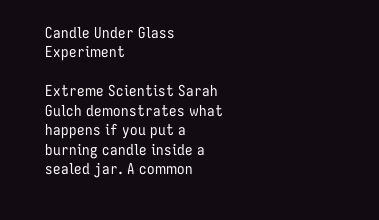Candle Under Glass Experiment

Extreme Scientist Sarah Gulch demonstrates what happens if you put a burning candle inside a sealed jar. A common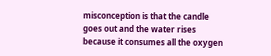misconception is that the candle goes out and the water rises because it consumes all the oxygen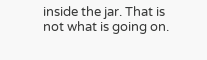inside the jar. That is not what is going on.